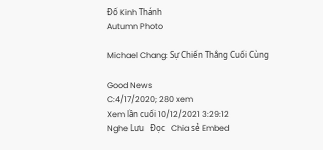Đố Kinh Thánh
Autumn Photo

Michael Chang: Sự Chiến Thắng Cuối Cùng

Good News
C:4/17/2020; 280 xem
Xem lần cuối 10/12/2021 3:29:12
Nghe Lưu   Đọc   Chia sẻ Embed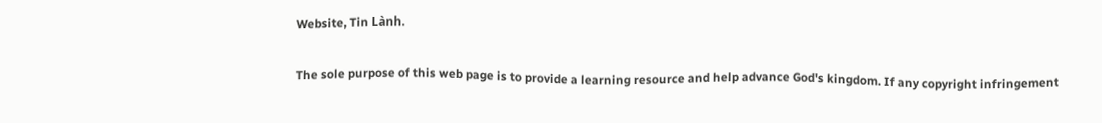Website, Tin Lành.

The sole purpose of this web page is to provide a learning resource and help advance God's kingdom. If any copyright infringement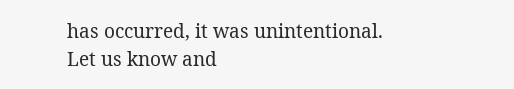has occurred, it was unintentional. Let us know and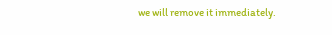we will remove it immediately.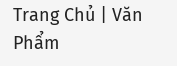Trang Chủ | Văn Phẩm